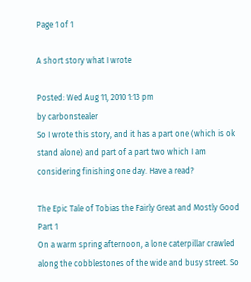Page 1 of 1

A short story what I wrote

Posted: Wed Aug 11, 2010 1:13 pm
by carbonstealer
So I wrote this story, and it has a part one (which is ok stand alone) and part of a part two which I am considering finishing one day. Have a read?

The Epic Tale of Tobias the Fairly Great and Mostly Good Part 1
On a warm spring afternoon, a lone caterpillar crawled along the cobblestones of the wide and busy street. So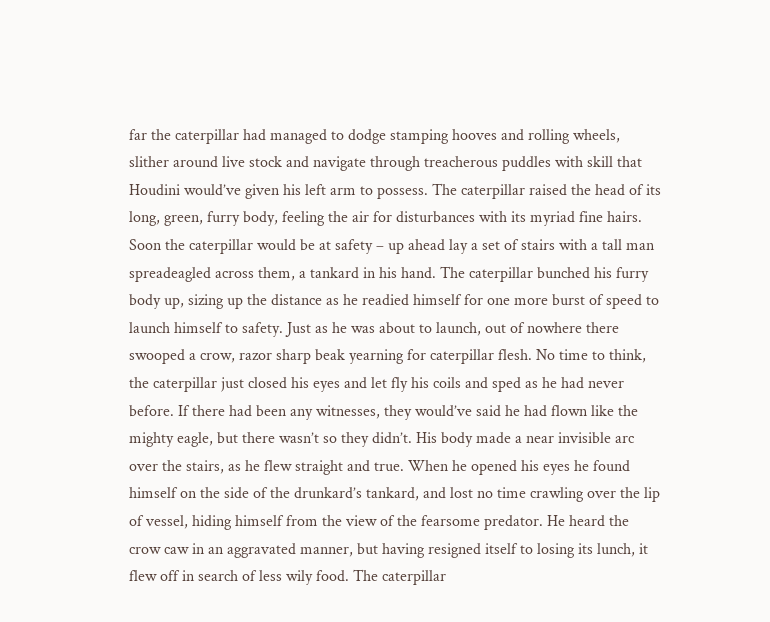far the caterpillar had managed to dodge stamping hooves and rolling wheels, slither around live stock and navigate through treacherous puddles with skill that Houdini would’ve given his left arm to possess. The caterpillar raised the head of its long, green, furry body, feeling the air for disturbances with its myriad fine hairs. Soon the caterpillar would be at safety – up ahead lay a set of stairs with a tall man spreadeagled across them, a tankard in his hand. The caterpillar bunched his furry body up, sizing up the distance as he readied himself for one more burst of speed to launch himself to safety. Just as he was about to launch, out of nowhere there swooped a crow, razor sharp beak yearning for caterpillar flesh. No time to think, the caterpillar just closed his eyes and let fly his coils and sped as he had never before. If there had been any witnesses, they would’ve said he had flown like the mighty eagle, but there wasn’t so they didn’t. His body made a near invisible arc over the stairs, as he flew straight and true. When he opened his eyes he found himself on the side of the drunkard’s tankard, and lost no time crawling over the lip of vessel, hiding himself from the view of the fearsome predator. He heard the crow caw in an aggravated manner, but having resigned itself to losing its lunch, it flew off in search of less wily food. The caterpillar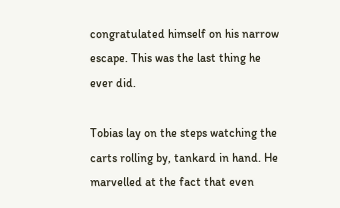congratulated himself on his narrow escape. This was the last thing he ever did.

Tobias lay on the steps watching the carts rolling by, tankard in hand. He marvelled at the fact that even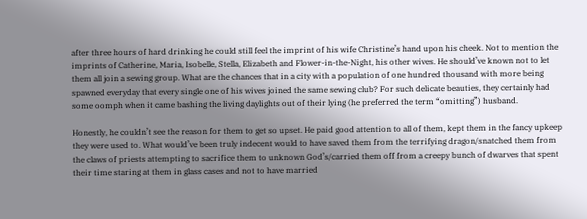after three hours of hard drinking he could still feel the imprint of his wife Christine’s hand upon his cheek. Not to mention the imprints of Catherine, Maria, Isobelle, Stella, Elizabeth and Flower-in-the-Night, his other wives. He should’ve known not to let them all join a sewing group. What are the chances that in a city with a population of one hundred thousand with more being spawned everyday that every single one of his wives joined the same sewing club? For such delicate beauties, they certainly had some oomph when it came bashing the living daylights out of their lying (he preferred the term “omitting”) husband.

Honestly, he couldn’t see the reason for them to get so upset. He paid good attention to all of them, kept them in the fancy upkeep they were used to. What would’ve been truly indecent would to have saved them from the terrifying dragon/snatched them from the claws of priests attempting to sacrifice them to unknown God’s/carried them off from a creepy bunch of dwarves that spent their time staring at them in glass cases and not to have married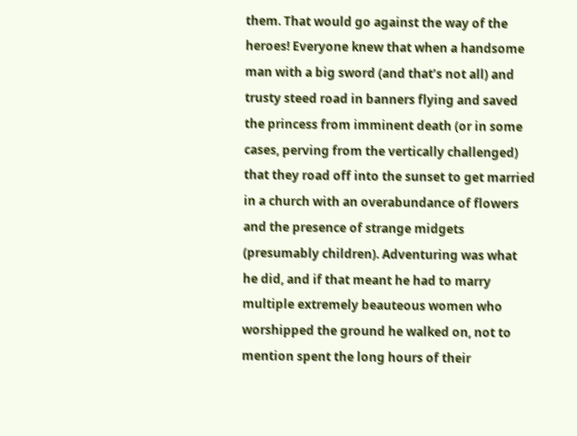them. That would go against the way of the heroes! Everyone knew that when a handsome man with a big sword (and that’s not all) and trusty steed road in banners flying and saved the princess from imminent death (or in some cases, perving from the vertically challenged) that they road off into the sunset to get married in a church with an overabundance of flowers and the presence of strange midgets (presumably children). Adventuring was what he did, and if that meant he had to marry multiple extremely beauteous women who worshipped the ground he walked on, not to mention spent the long hours of their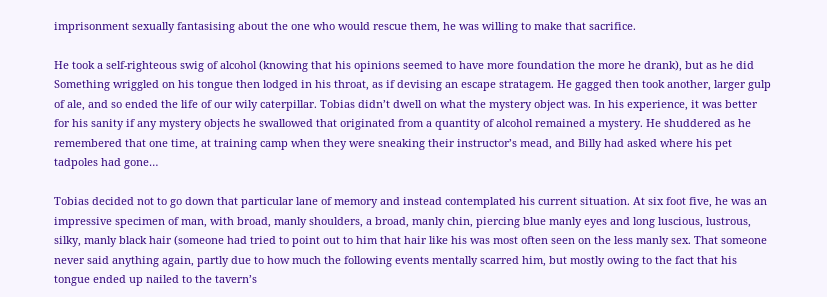imprisonment sexually fantasising about the one who would rescue them, he was willing to make that sacrifice.

He took a self-righteous swig of alcohol (knowing that his opinions seemed to have more foundation the more he drank), but as he did Something wriggled on his tongue then lodged in his throat, as if devising an escape stratagem. He gagged then took another, larger gulp of ale, and so ended the life of our wily caterpillar. Tobias didn’t dwell on what the mystery object was. In his experience, it was better for his sanity if any mystery objects he swallowed that originated from a quantity of alcohol remained a mystery. He shuddered as he remembered that one time, at training camp when they were sneaking their instructor’s mead, and Billy had asked where his pet tadpoles had gone…

Tobias decided not to go down that particular lane of memory and instead contemplated his current situation. At six foot five, he was an impressive specimen of man, with broad, manly shoulders, a broad, manly chin, piercing blue manly eyes and long luscious, lustrous, silky, manly black hair (someone had tried to point out to him that hair like his was most often seen on the less manly sex. That someone never said anything again, partly due to how much the following events mentally scarred him, but mostly owing to the fact that his tongue ended up nailed to the tavern’s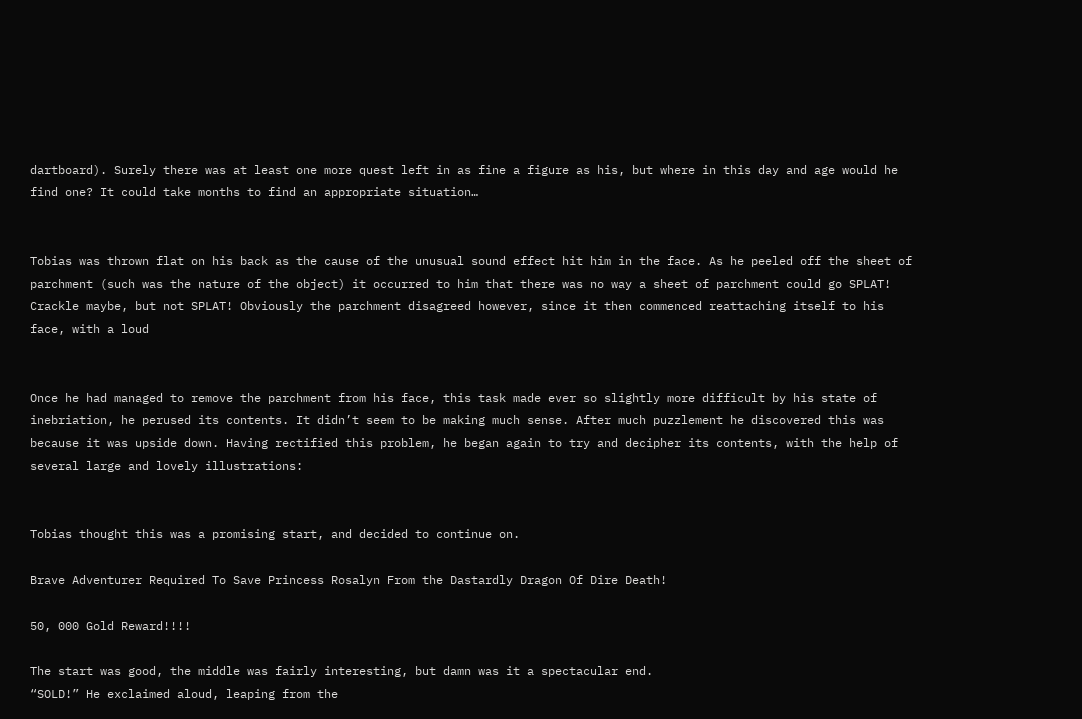dartboard). Surely there was at least one more quest left in as fine a figure as his, but where in this day and age would he find one? It could take months to find an appropriate situation…


Tobias was thrown flat on his back as the cause of the unusual sound effect hit him in the face. As he peeled off the sheet of parchment (such was the nature of the object) it occurred to him that there was no way a sheet of parchment could go SPLAT! Crackle maybe, but not SPLAT! Obviously the parchment disagreed however, since it then commenced reattaching itself to his face, with a loud


Once he had managed to remove the parchment from his face, this task made ever so slightly more difficult by his state of inebriation, he perused its contents. It didn’t seem to be making much sense. After much puzzlement he discovered this was because it was upside down. Having rectified this problem, he began again to try and decipher its contents, with the help of several large and lovely illustrations:


Tobias thought this was a promising start, and decided to continue on.

Brave Adventurer Required To Save Princess Rosalyn From the Dastardly Dragon Of Dire Death!

50, 000 Gold Reward!!!!

The start was good, the middle was fairly interesting, but damn was it a spectacular end.
“SOLD!” He exclaimed aloud, leaping from the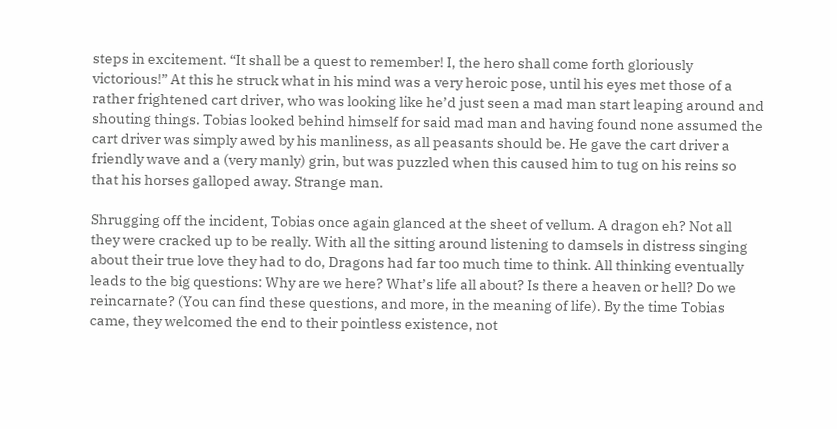steps in excitement. “It shall be a quest to remember! I, the hero shall come forth gloriously victorious!” At this he struck what in his mind was a very heroic pose, until his eyes met those of a rather frightened cart driver, who was looking like he’d just seen a mad man start leaping around and shouting things. Tobias looked behind himself for said mad man and having found none assumed the cart driver was simply awed by his manliness, as all peasants should be. He gave the cart driver a friendly wave and a (very manly) grin, but was puzzled when this caused him to tug on his reins so that his horses galloped away. Strange man.

Shrugging off the incident, Tobias once again glanced at the sheet of vellum. A dragon eh? Not all they were cracked up to be really. With all the sitting around listening to damsels in distress singing about their true love they had to do, Dragons had far too much time to think. All thinking eventually leads to the big questions: Why are we here? What’s life all about? Is there a heaven or hell? Do we reincarnate? (You can find these questions, and more, in the meaning of life). By the time Tobias came, they welcomed the end to their pointless existence, not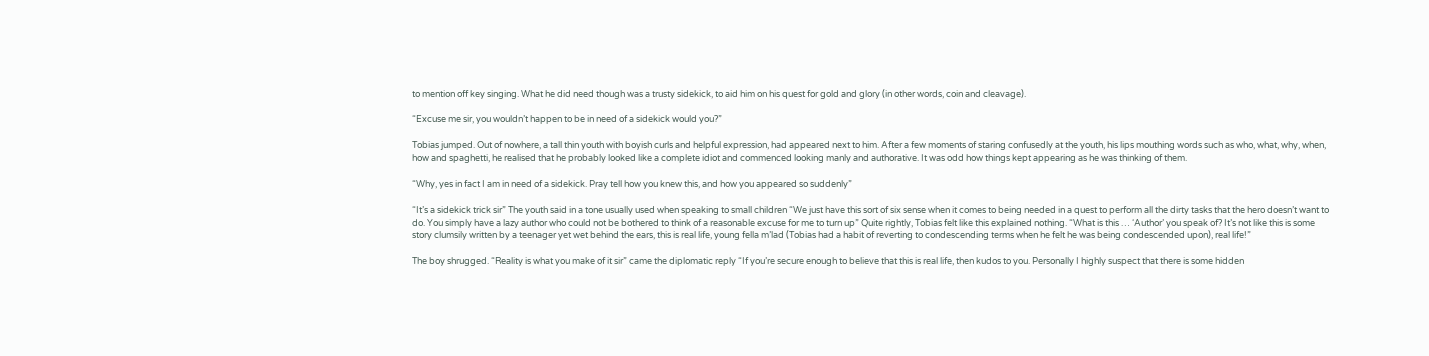to mention off key singing. What he did need though was a trusty sidekick, to aid him on his quest for gold and glory (in other words, coin and cleavage).

“Excuse me sir, you wouldn’t happen to be in need of a sidekick would you?”

Tobias jumped. Out of nowhere, a tall thin youth with boyish curls and helpful expression, had appeared next to him. After a few moments of staring confusedly at the youth, his lips mouthing words such as who, what, why, when, how and spaghetti, he realised that he probably looked like a complete idiot and commenced looking manly and authorative. It was odd how things kept appearing as he was thinking of them.

“Why, yes in fact I am in need of a sidekick. Pray tell how you knew this, and how you appeared so suddenly”

“It’s a sidekick trick sir” The youth said in a tone usually used when speaking to small children “We just have this sort of six sense when it comes to being needed in a quest to perform all the dirty tasks that the hero doesn’t want to do. You simply have a lazy author who could not be bothered to think of a reasonable excuse for me to turn up” Quite rightly, Tobias felt like this explained nothing. “What is this … ‘Author’ you speak of? It’s not like this is some story clumsily written by a teenager yet wet behind the ears, this is real life, young fella m’lad (Tobias had a habit of reverting to condescending terms when he felt he was being condescended upon), real life!”

The boy shrugged. “Reality is what you make of it sir” came the diplomatic reply “If you’re secure enough to believe that this is real life, then kudos to you. Personally I highly suspect that there is some hidden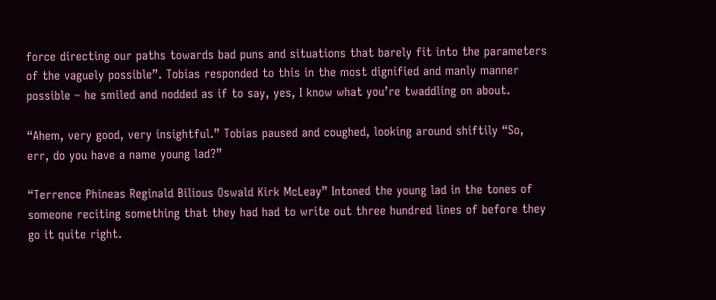force directing our paths towards bad puns and situations that barely fit into the parameters of the vaguely possible”. Tobias responded to this in the most dignified and manly manner possible – he smiled and nodded as if to say, yes, I know what you’re twaddling on about.

“Ahem, very good, very insightful.” Tobias paused and coughed, looking around shiftily “So, err, do you have a name young lad?”

“Terrence Phineas Reginald Bilious Oswald Kirk McLeay” Intoned the young lad in the tones of someone reciting something that they had had to write out three hundred lines of before they go it quite right.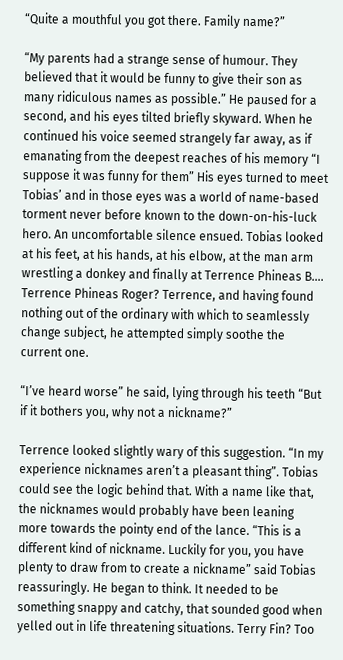“Quite a mouthful you got there. Family name?”

“My parents had a strange sense of humour. They believed that it would be funny to give their son as many ridiculous names as possible.” He paused for a second, and his eyes tilted briefly skyward. When he continued his voice seemed strangely far away, as if emanating from the deepest reaches of his memory “I suppose it was funny for them” His eyes turned to meet Tobias’ and in those eyes was a world of name-based torment never before known to the down-on-his-luck hero. An uncomfortable silence ensued. Tobias looked at his feet, at his hands, at his elbow, at the man arm wrestling a donkey and finally at Terrence Phineas B…. Terrence Phineas Roger? Terrence, and having found nothing out of the ordinary with which to seamlessly change subject, he attempted simply soothe the current one.

“I’ve heard worse” he said, lying through his teeth “But if it bothers you, why not a nickname?”

Terrence looked slightly wary of this suggestion. “In my experience nicknames aren’t a pleasant thing”. Tobias could see the logic behind that. With a name like that, the nicknames would probably have been leaning more towards the pointy end of the lance. “This is a different kind of nickname. Luckily for you, you have plenty to draw from to create a nickname” said Tobias reassuringly. He began to think. It needed to be something snappy and catchy, that sounded good when yelled out in life threatening situations. Terry Fin? Too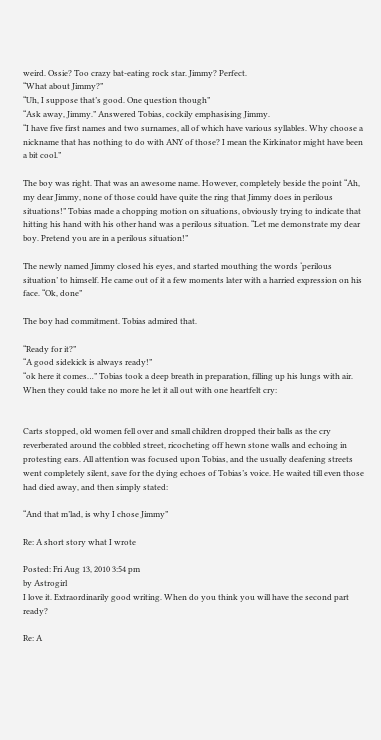weird. Ossie? Too crazy bat-eating rock star. Jimmy? Perfect.
“What about Jimmy?”
“Uh, I suppose that’s good. One question though”
“Ask away, Jimmy.” Answered Tobias, cockily emphasising Jimmy.
“I have five first names and two surnames, all of which have various syllables. Why choose a nickname that has nothing to do with ANY of those? I mean the Kirkinator might have been a bit cool.”

The boy was right. That was an awesome name. However, completely beside the point “Ah, my dear Jimmy, none of those could have quite the ring that Jimmy does in perilous situations!” Tobias made a chopping motion on situations, obviously trying to indicate that hitting his hand with his other hand was a perilous situation. “Let me demonstrate my dear boy. Pretend you are in a perilous situation!”

The newly named Jimmy closed his eyes, and started mouthing the words ‘perilous situation’ to himself. He came out of it a few moments later with a harried expression on his face. “Ok, done”

The boy had commitment. Tobias admired that.

“Ready for it?”
“A good sidekick is always ready!”
“ok here it comes…” Tobias took a deep breath in preparation, filling up his lungs with air. When they could take no more he let it all out with one heartfelt cry:


Carts stopped, old women fell over and small children dropped their balls as the cry reverberated around the cobbled street, ricocheting off hewn stone walls and echoing in protesting ears. All attention was focused upon Tobias, and the usually deafening streets went completely silent, save for the dying echoes of Tobias’s voice. He waited till even those had died away, and then simply stated:

“And that m’lad, is why I chose Jimmy”

Re: A short story what I wrote

Posted: Fri Aug 13, 2010 3:54 pm
by Astrogirl
I love it. Extraordinarily good writing. When do you think you will have the second part ready?

Re: A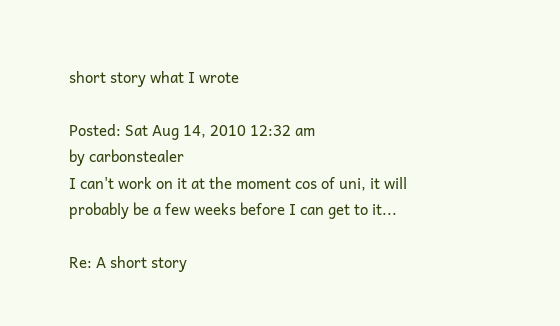short story what I wrote

Posted: Sat Aug 14, 2010 12:32 am
by carbonstealer
I can't work on it at the moment cos of uni, it will probably be a few weeks before I can get to it...

Re: A short story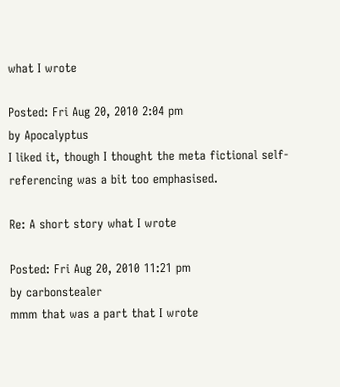what I wrote

Posted: Fri Aug 20, 2010 2:04 pm
by Apocalyptus
I liked it, though I thought the meta fictional self-referencing was a bit too emphasised.

Re: A short story what I wrote

Posted: Fri Aug 20, 2010 11:21 pm
by carbonstealer
mmm that was a part that I wrote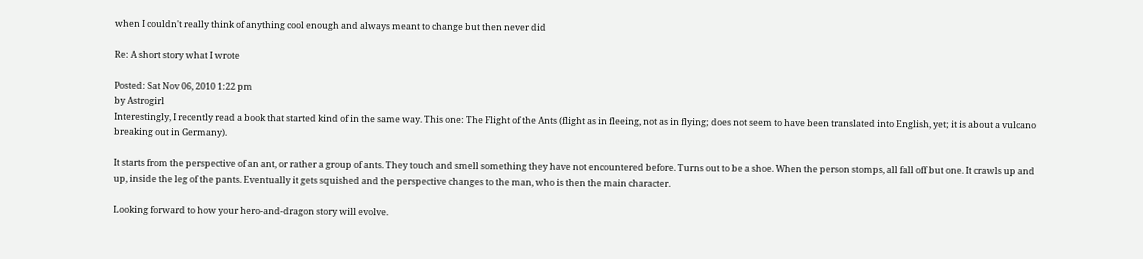when I couldn't really think of anything cool enough and always meant to change but then never did

Re: A short story what I wrote

Posted: Sat Nov 06, 2010 1:22 pm
by Astrogirl
Interestingly, I recently read a book that started kind of in the same way. This one: The Flight of the Ants (flight as in fleeing, not as in flying; does not seem to have been translated into English, yet; it is about a vulcano breaking out in Germany).

It starts from the perspective of an ant, or rather a group of ants. They touch and smell something they have not encountered before. Turns out to be a shoe. When the person stomps, all fall off but one. It crawls up and up, inside the leg of the pants. Eventually it gets squished and the perspective changes to the man, who is then the main character.

Looking forward to how your hero-and-dragon story will evolve.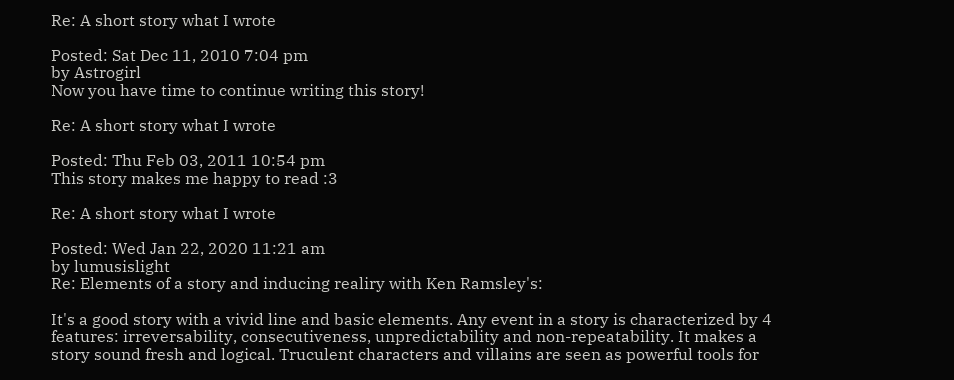Re: A short story what I wrote

Posted: Sat Dec 11, 2010 7:04 pm
by Astrogirl
Now you have time to continue writing this story!

Re: A short story what I wrote

Posted: Thu Feb 03, 2011 10:54 pm
This story makes me happy to read :3

Re: A short story what I wrote

Posted: Wed Jan 22, 2020 11:21 am
by lumusislight
Re: Elements of a story and inducing realiry with Ken Ramsley's:

It's a good story with a vivid line and basic elements. Any event in a story is characterized by 4 features: irreversability, consecutiveness, unpredictability and non-repeatability. It makes a story sound fresh and logical. Truculent characters and villains are seen as powerful tools for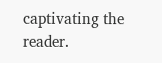captivating the reader.